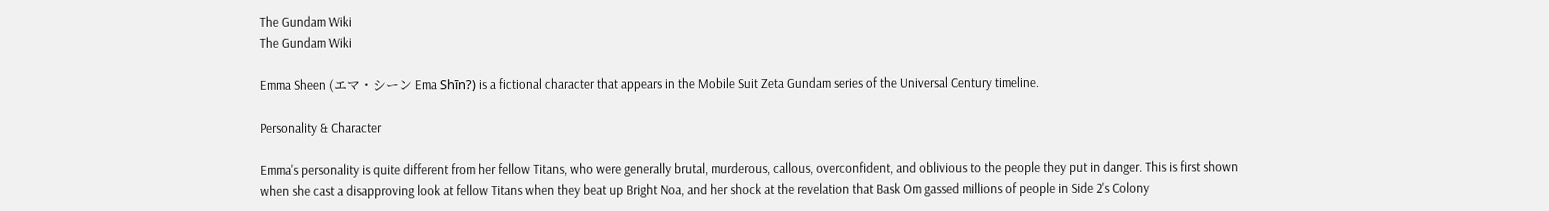The Gundam Wiki
The Gundam Wiki

Emma Sheen (エマ・シーン Ema Shīn?) is a fictional character that appears in the Mobile Suit Zeta Gundam series of the Universal Century timeline.

Personality & Character

Emma's personality is quite different from her fellow Titans, who were generally brutal, murderous, callous, overconfident, and oblivious to the people they put in danger. This is first shown when she cast a disapproving look at fellow Titans when they beat up Bright Noa, and her shock at the revelation that Bask Om gassed millions of people in Side 2's Colony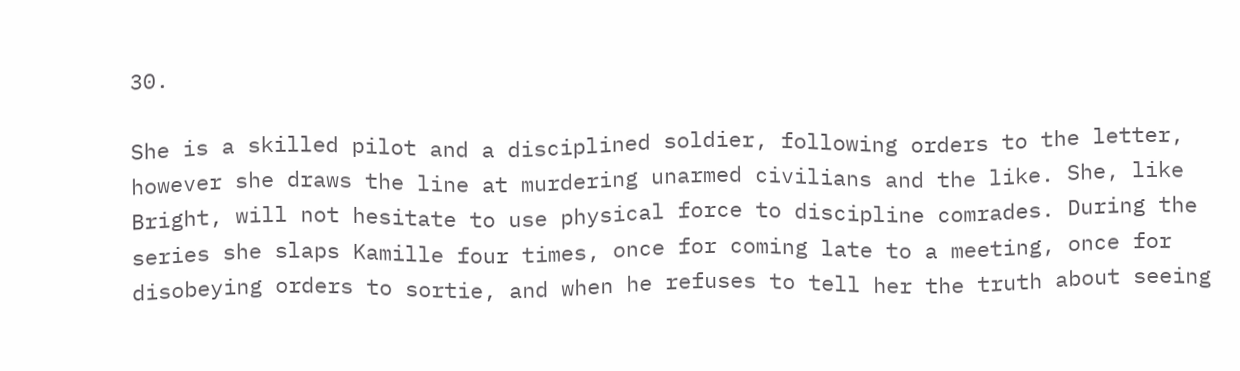30.

She is a skilled pilot and a disciplined soldier, following orders to the letter, however she draws the line at murdering unarmed civilians and the like. She, like Bright, will not hesitate to use physical force to discipline comrades. During the series she slaps Kamille four times, once for coming late to a meeting, once for disobeying orders to sortie, and when he refuses to tell her the truth about seeing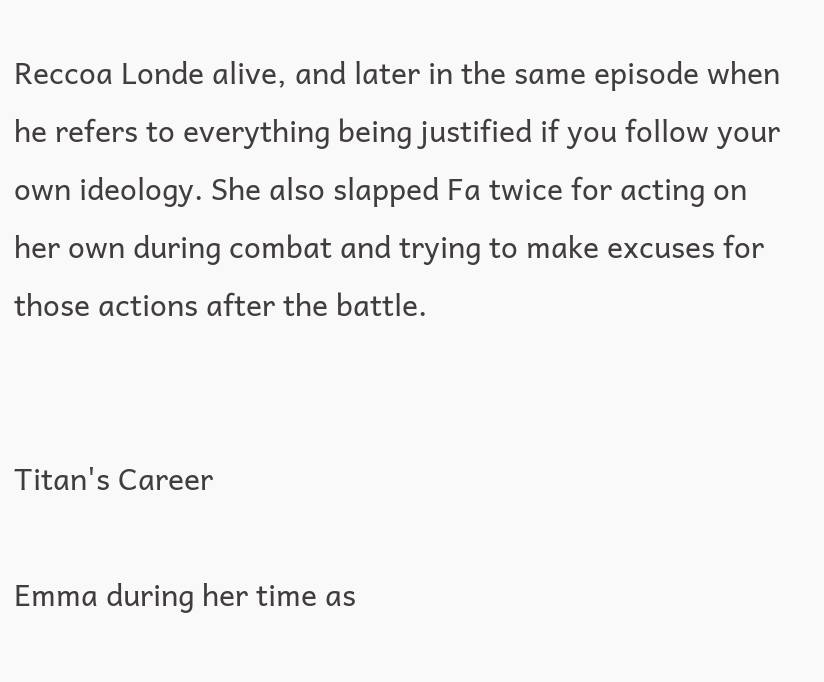Reccoa Londe alive, and later in the same episode when he refers to everything being justified if you follow your own ideology. She also slapped Fa twice for acting on her own during combat and trying to make excuses for those actions after the battle.


Titan's Career

Emma during her time as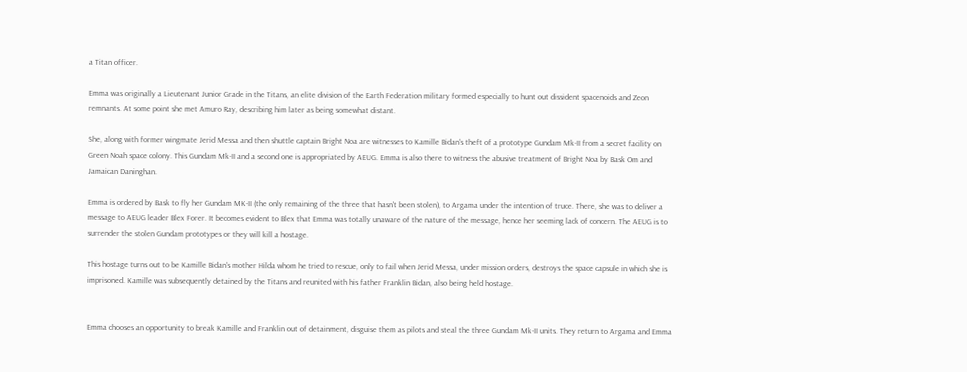a Titan officer.

Emma was originally a Lieutenant Junior Grade in the Titans, an elite division of the Earth Federation military formed especially to hunt out dissident spacenoids and Zeon remnants. At some point she met Amuro Ray, describing him later as being somewhat distant.

She, along with former wingmate Jerid Messa and then shuttle captain Bright Noa are witnesses to Kamille Bidan's theft of a prototype Gundam Mk-II from a secret facility on Green Noah space colony. This Gundam Mk-II and a second one is appropriated by AEUG. Emma is also there to witness the abusive treatment of Bright Noa by Bask Om and Jamaican Daninghan.

Emma is ordered by Bask to fly her Gundam MK-II (the only remaining of the three that hasn't been stolen), to Argama under the intention of truce. There, she was to deliver a message to AEUG leader Blex Forer. It becomes evident to Blex that Emma was totally unaware of the nature of the message, hence her seeming lack of concern. The AEUG is to surrender the stolen Gundam prototypes or they will kill a hostage.

This hostage turns out to be Kamille Bidan's mother Hilda whom he tried to rescue, only to fail when Jerid Messa, under mission orders, destroys the space capsule in which she is imprisoned. Kamille was subsequently detained by the Titans and reunited with his father Franklin Bidan, also being held hostage.


Emma chooses an opportunity to break Kamille and Franklin out of detainment, disguise them as pilots and steal the three Gundam Mk-II units. They return to Argama and Emma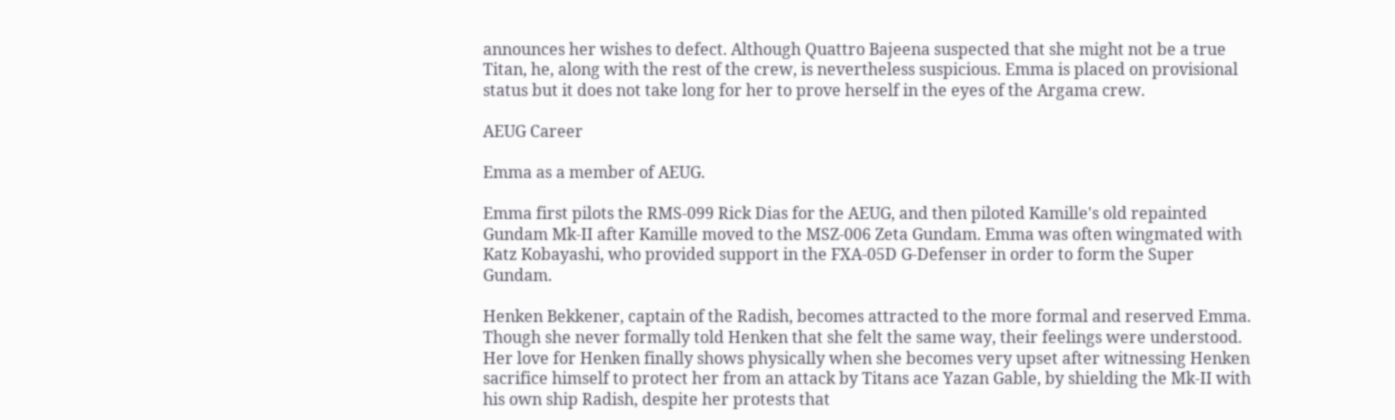announces her wishes to defect. Although Quattro Bajeena suspected that she might not be a true Titan, he, along with the rest of the crew, is nevertheless suspicious. Emma is placed on provisional status but it does not take long for her to prove herself in the eyes of the Argama crew.

AEUG Career

Emma as a member of AEUG.

Emma first pilots the RMS-099 Rick Dias for the AEUG, and then piloted Kamille's old repainted Gundam Mk-II after Kamille moved to the MSZ-006 Zeta Gundam. Emma was often wingmated with Katz Kobayashi, who provided support in the FXA-05D G-Defenser in order to form the Super Gundam.

Henken Bekkener, captain of the Radish, becomes attracted to the more formal and reserved Emma. Though she never formally told Henken that she felt the same way, their feelings were understood. Her love for Henken finally shows physically when she becomes very upset after witnessing Henken sacrifice himself to protect her from an attack by Titans ace Yazan Gable, by shielding the Mk-II with his own ship Radish, despite her protests that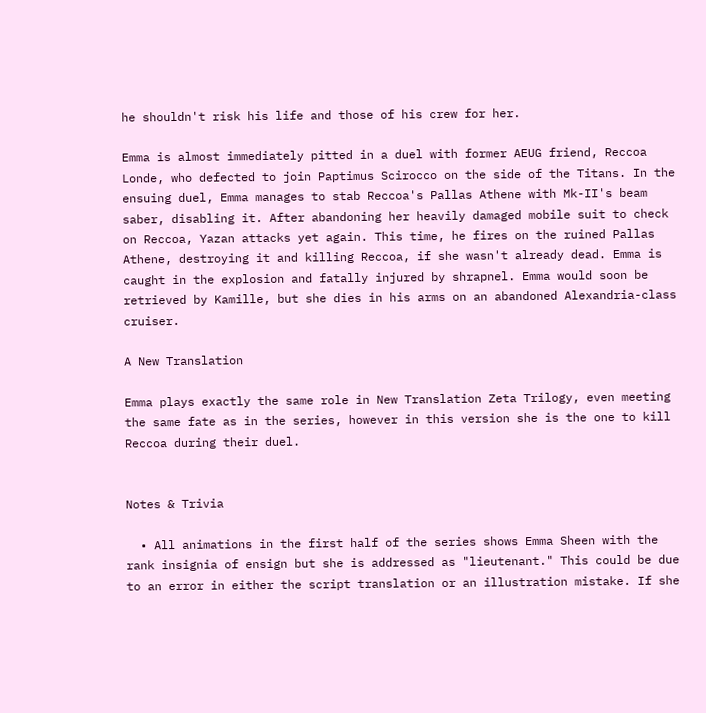he shouldn't risk his life and those of his crew for her.

Emma is almost immediately pitted in a duel with former AEUG friend, Reccoa Londe, who defected to join Paptimus Scirocco on the side of the Titans. In the ensuing duel, Emma manages to stab Reccoa's Pallas Athene with Mk-II's beam saber, disabling it. After abandoning her heavily damaged mobile suit to check on Reccoa, Yazan attacks yet again. This time, he fires on the ruined Pallas Athene, destroying it and killing Reccoa, if she wasn't already dead. Emma is caught in the explosion and fatally injured by shrapnel. Emma would soon be retrieved by Kamille, but she dies in his arms on an abandoned Alexandria-class cruiser.

A New Translation

Emma plays exactly the same role in New Translation Zeta Trilogy, even meeting the same fate as in the series, however in this version she is the one to kill Reccoa during their duel.


Notes & Trivia

  • All animations in the first half of the series shows Emma Sheen with the rank insignia of ensign but she is addressed as "lieutenant." This could be due to an error in either the script translation or an illustration mistake. If she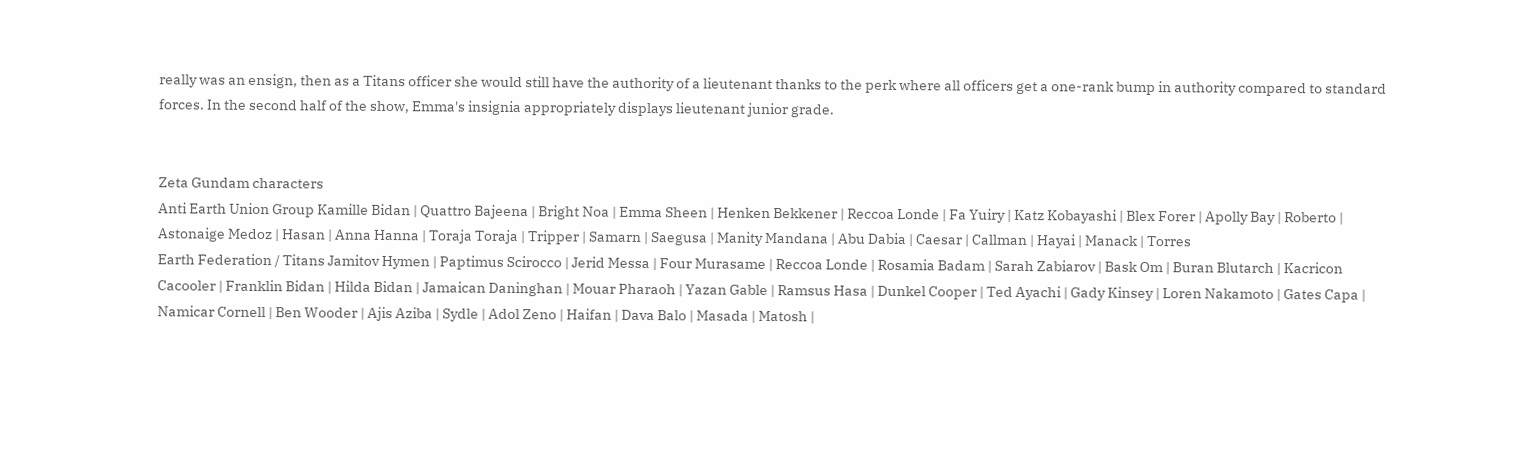really was an ensign, then as a Titans officer she would still have the authority of a lieutenant thanks to the perk where all officers get a one-rank bump in authority compared to standard forces. In the second half of the show, Emma's insignia appropriately displays lieutenant junior grade.


Zeta Gundam characters
Anti Earth Union Group Kamille Bidan | Quattro Bajeena | Bright Noa | Emma Sheen | Henken Bekkener | Reccoa Londe | Fa Yuiry | Katz Kobayashi | Blex Forer | Apolly Bay | Roberto | Astonaige Medoz | Hasan | Anna Hanna | Toraja Toraja | Tripper | Samarn | Saegusa | Manity Mandana | Abu Dabia | Caesar | Callman | Hayai | Manack | Torres
Earth Federation / Titans Jamitov Hymen | Paptimus Scirocco | Jerid Messa | Four Murasame | Reccoa Londe | Rosamia Badam | Sarah Zabiarov | Bask Om | Buran Blutarch | Kacricon Cacooler | Franklin Bidan | Hilda Bidan | Jamaican Daninghan | Mouar Pharaoh | Yazan Gable | Ramsus Hasa | Dunkel Cooper | Ted Ayachi | Gady Kinsey | Loren Nakamoto | Gates Capa | Namicar Cornell | Ben Wooder | Ajis Aziba | Sydle | Adol Zeno | Haifan | Dava Balo | Masada | Matosh |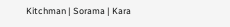Kitchman | Sorama | Kara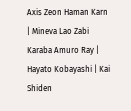Axis Zeon Haman Karn | Mineva Lao Zabi
Karaba Amuro Ray | Hayato Kobayashi | Kai Shiden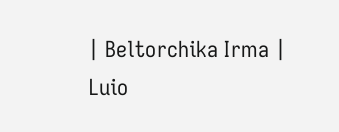| Beltorchika Irma | Luio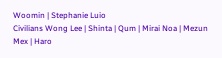Woomin | Stephanie Luio
Civilians Wong Lee | Shinta | Qum | Mirai Noa | Mezun Mex | Haro